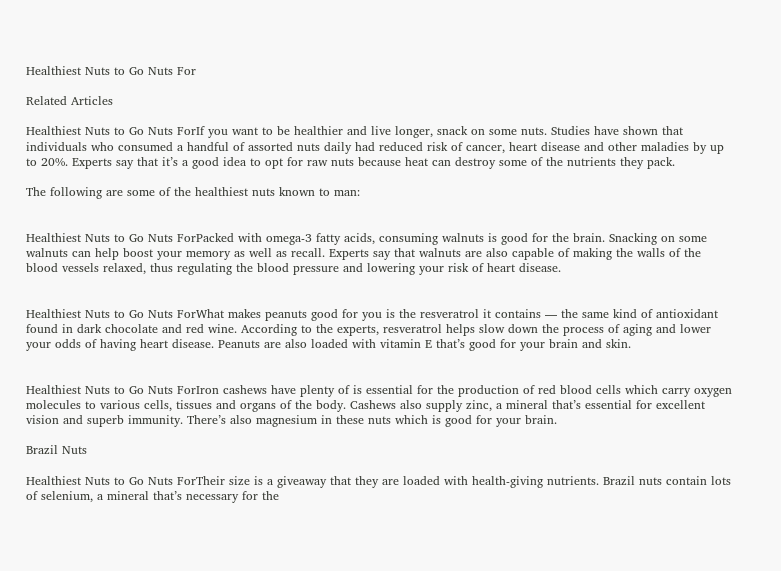Healthiest Nuts to Go Nuts For

Related Articles

Healthiest Nuts to Go Nuts ForIf you want to be healthier and live longer, snack on some nuts. Studies have shown that individuals who consumed a handful of assorted nuts daily had reduced risk of cancer, heart disease and other maladies by up to 20%. Experts say that it’s a good idea to opt for raw nuts because heat can destroy some of the nutrients they pack.

The following are some of the healthiest nuts known to man:


Healthiest Nuts to Go Nuts ForPacked with omega-3 fatty acids, consuming walnuts is good for the brain. Snacking on some walnuts can help boost your memory as well as recall. Experts say that walnuts are also capable of making the walls of the blood vessels relaxed, thus regulating the blood pressure and lowering your risk of heart disease.


Healthiest Nuts to Go Nuts ForWhat makes peanuts good for you is the resveratrol it contains — the same kind of antioxidant found in dark chocolate and red wine. According to the experts, resveratrol helps slow down the process of aging and lower your odds of having heart disease. Peanuts are also loaded with vitamin E that’s good for your brain and skin.


Healthiest Nuts to Go Nuts ForIron cashews have plenty of is essential for the production of red blood cells which carry oxygen molecules to various cells, tissues and organs of the body. Cashews also supply zinc, a mineral that’s essential for excellent vision and superb immunity. There’s also magnesium in these nuts which is good for your brain.

Brazil Nuts

Healthiest Nuts to Go Nuts ForTheir size is a giveaway that they are loaded with health-giving nutrients. Brazil nuts contain lots of selenium, a mineral that’s necessary for the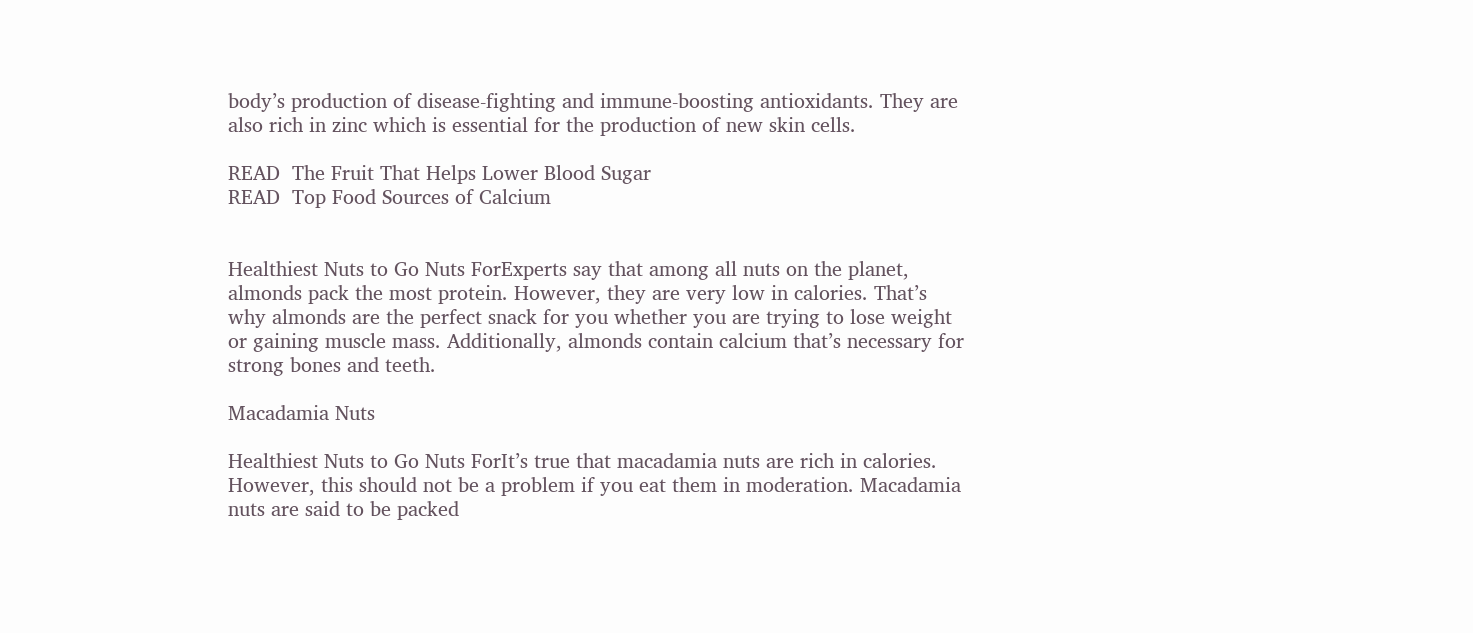body’s production of disease-fighting and immune-boosting antioxidants. They are also rich in zinc which is essential for the production of new skin cells.

READ  The Fruit That Helps Lower Blood Sugar
READ  Top Food Sources of Calcium


Healthiest Nuts to Go Nuts ForExperts say that among all nuts on the planet, almonds pack the most protein. However, they are very low in calories. That’s why almonds are the perfect snack for you whether you are trying to lose weight or gaining muscle mass. Additionally, almonds contain calcium that’s necessary for strong bones and teeth.

Macadamia Nuts

Healthiest Nuts to Go Nuts ForIt’s true that macadamia nuts are rich in calories. However, this should not be a problem if you eat them in moderation. Macadamia nuts are said to be packed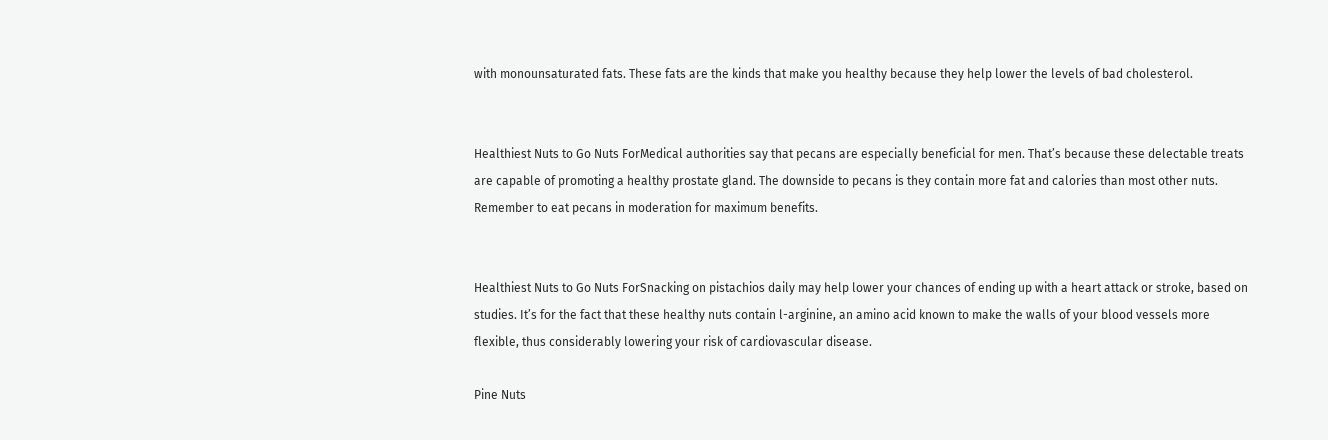with monounsaturated fats. These fats are the kinds that make you healthy because they help lower the levels of bad cholesterol.


Healthiest Nuts to Go Nuts ForMedical authorities say that pecans are especially beneficial for men. That’s because these delectable treats are capable of promoting a healthy prostate gland. The downside to pecans is they contain more fat and calories than most other nuts. Remember to eat pecans in moderation for maximum benefits.


Healthiest Nuts to Go Nuts ForSnacking on pistachios daily may help lower your chances of ending up with a heart attack or stroke, based on studies. It’s for the fact that these healthy nuts contain l-arginine, an amino acid known to make the walls of your blood vessels more flexible, thus considerably lowering your risk of cardiovascular disease.

Pine Nuts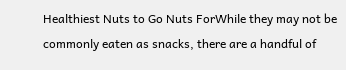Healthiest Nuts to Go Nuts ForWhile they may not be commonly eaten as snacks, there are a handful of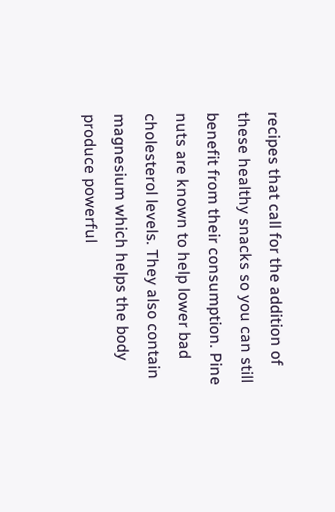recipes that call for the addition of these healthy snacks so you can still benefit from their consumption. Pine nuts are known to help lower bad cholesterol levels. They also contain magnesium which helps the body produce powerful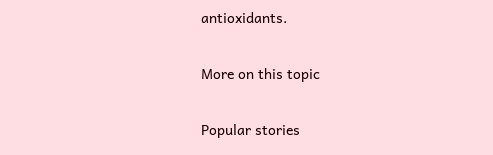antioxidants.


More on this topic


Popular stories